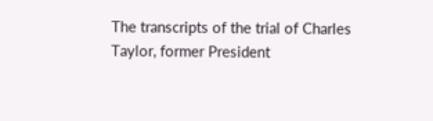The transcripts of the trial of Charles Taylor, former President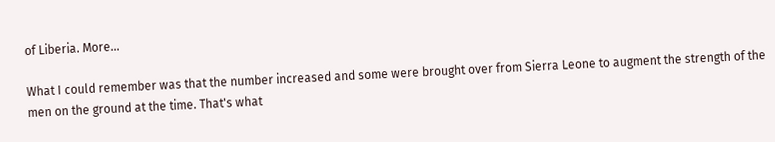of Liberia. More…

What I could remember was that the number increased and some were brought over from Sierra Leone to augment the strength of the men on the ground at the time. That's what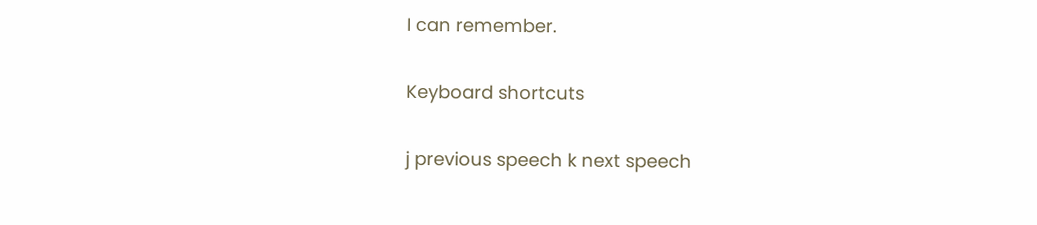I can remember.

Keyboard shortcuts

j previous speech k next speech